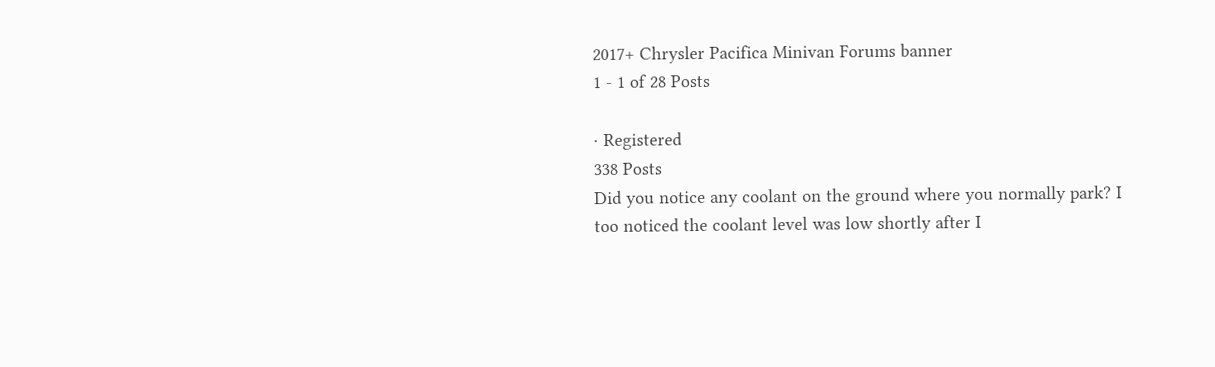2017+ Chrysler Pacifica Minivan Forums banner
1 - 1 of 28 Posts

· Registered
338 Posts
Did you notice any coolant on the ground where you normally park? I too noticed the coolant level was low shortly after I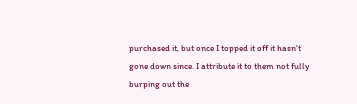purchased it, but once I topped it off it hasn't gone down since. I attribute it to them not fully burping out the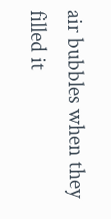air bubbles when they filled it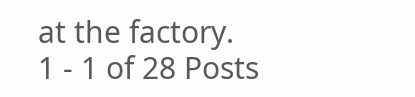at the factory.
1 - 1 of 28 Posts